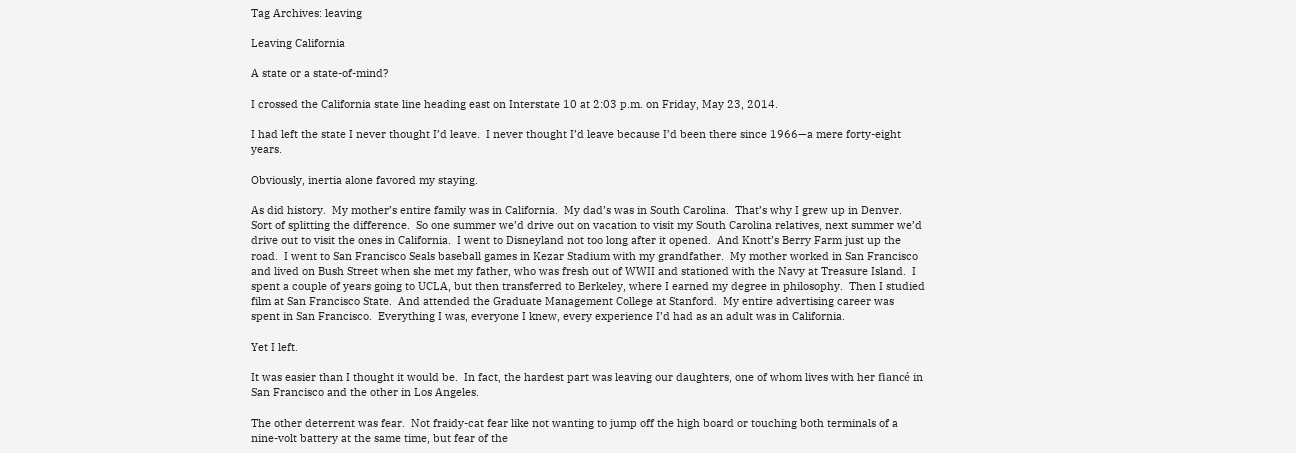Tag Archives: leaving

Leaving California

A state or a state-of-mind?

I crossed the California state line heading east on Interstate 10 at 2:03 p.m. on Friday, May 23, 2014.

I had left the state I never thought I’d leave.  I never thought I’d leave because I’d been there since 1966—a mere forty-eight years.

Obviously, inertia alone favored my staying.

As did history.  My mother’s entire family was in California.  My dad’s was in South Carolina.  That’s why I grew up in Denver.  Sort of splitting the difference.  So one summer we’d drive out on vacation to visit my South Carolina relatives, next summer we’d drive out to visit the ones in California.  I went to Disneyland not too long after it opened.  And Knott’s Berry Farm just up the road.  I went to San Francisco Seals baseball games in Kezar Stadium with my grandfather.  My mother worked in San Francisco and lived on Bush Street when she met my father, who was fresh out of WWII and stationed with the Navy at Treasure Island.  I spent a couple of years going to UCLA, but then transferred to Berkeley, where I earned my degree in philosophy.  Then I studied film at San Francisco State.  And attended the Graduate Management College at Stanford.  My entire advertising career was spent in San Francisco.  Everything I was, everyone I knew, every experience I’d had as an adult was in California.

Yet I left.

It was easier than I thought it would be.  In fact, the hardest part was leaving our daughters, one of whom lives with her fiancé in San Francisco and the other in Los Angeles.

The other deterrent was fear.  Not fraidy-cat fear like not wanting to jump off the high board or touching both terminals of a nine-volt battery at the same time, but fear of the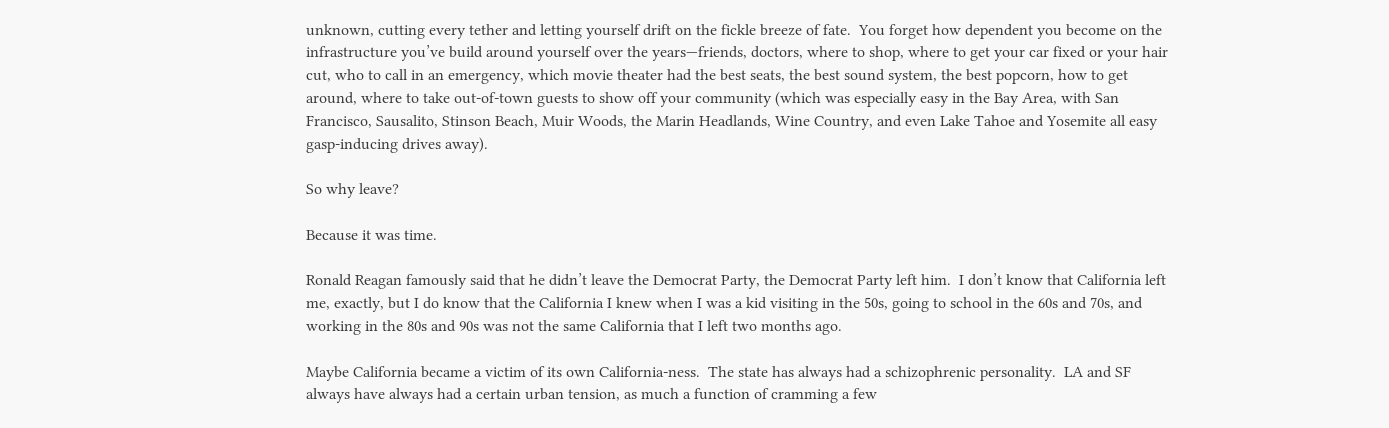unknown, cutting every tether and letting yourself drift on the fickle breeze of fate.  You forget how dependent you become on the infrastructure you’ve build around yourself over the years—friends, doctors, where to shop, where to get your car fixed or your hair cut, who to call in an emergency, which movie theater had the best seats, the best sound system, the best popcorn, how to get around, where to take out-of-town guests to show off your community (which was especially easy in the Bay Area, with San Francisco, Sausalito, Stinson Beach, Muir Woods, the Marin Headlands, Wine Country, and even Lake Tahoe and Yosemite all easy gasp-inducing drives away).

So why leave?

Because it was time.

Ronald Reagan famously said that he didn’t leave the Democrat Party, the Democrat Party left him.  I don’t know that California left me, exactly, but I do know that the California I knew when I was a kid visiting in the 50s, going to school in the 60s and 70s, and working in the 80s and 90s was not the same California that I left two months ago.

Maybe California became a victim of its own California-ness.  The state has always had a schizophrenic personality.  LA and SF always have always had a certain urban tension, as much a function of cramming a few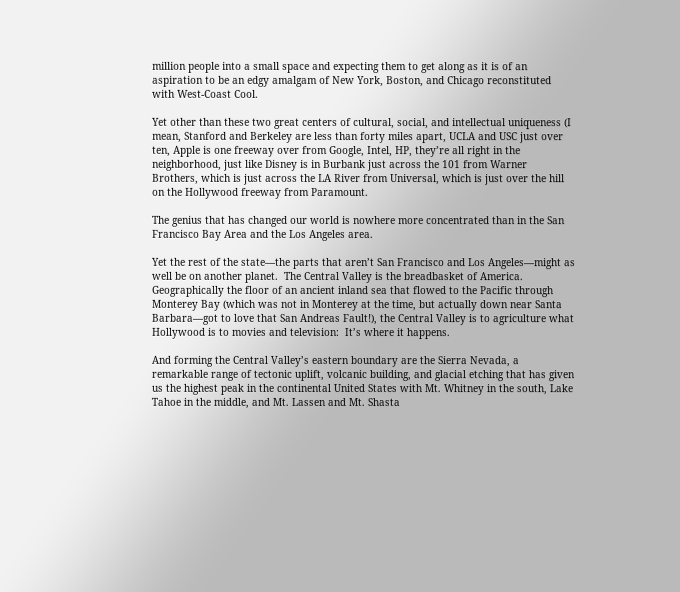million people into a small space and expecting them to get along as it is of an aspiration to be an edgy amalgam of New York, Boston, and Chicago reconstituted with West-Coast Cool.

Yet other than these two great centers of cultural, social, and intellectual uniqueness (I mean, Stanford and Berkeley are less than forty miles apart, UCLA and USC just over ten, Apple is one freeway over from Google, Intel, HP, they’re all right in the neighborhood, just like Disney is in Burbank just across the 101 from Warner Brothers, which is just across the LA River from Universal, which is just over the hill on the Hollywood freeway from Paramount.

The genius that has changed our world is nowhere more concentrated than in the San Francisco Bay Area and the Los Angeles area.

Yet the rest of the state—the parts that aren’t San Francisco and Los Angeles—might as well be on another planet.  The Central Valley is the breadbasket of America.  Geographically the floor of an ancient inland sea that flowed to the Pacific through Monterey Bay (which was not in Monterey at the time, but actually down near Santa Barbara—got to love that San Andreas Fault!), the Central Valley is to agriculture what Hollywood is to movies and television:  It’s where it happens.

And forming the Central Valley’s eastern boundary are the Sierra Nevada, a remarkable range of tectonic uplift, volcanic building, and glacial etching that has given us the highest peak in the continental United States with Mt. Whitney in the south, Lake Tahoe in the middle, and Mt. Lassen and Mt. Shasta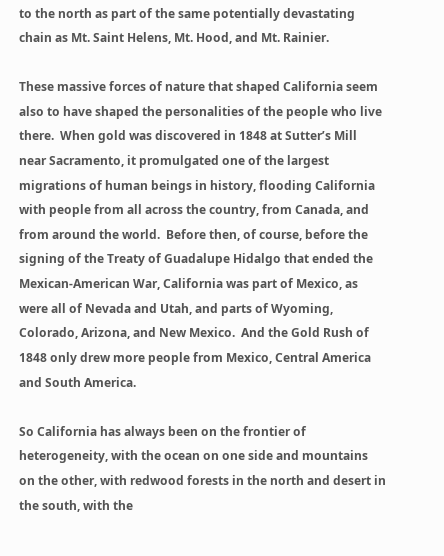to the north as part of the same potentially devastating chain as Mt. Saint Helens, Mt. Hood, and Mt. Rainier.

These massive forces of nature that shaped California seem also to have shaped the personalities of the people who live there.  When gold was discovered in 1848 at Sutter’s Mill near Sacramento, it promulgated one of the largest migrations of human beings in history, flooding California with people from all across the country, from Canada, and from around the world.  Before then, of course, before the signing of the Treaty of Guadalupe Hidalgo that ended the Mexican-American War, California was part of Mexico, as were all of Nevada and Utah, and parts of Wyoming, Colorado, Arizona, and New Mexico.  And the Gold Rush of 1848 only drew more people from Mexico, Central America and South America.

So California has always been on the frontier of heterogeneity, with the ocean on one side and mountains on the other, with redwood forests in the north and desert in the south, with the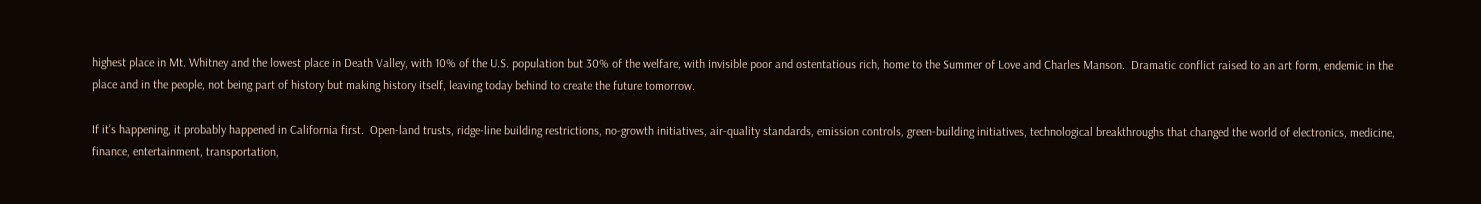highest place in Mt. Whitney and the lowest place in Death Valley, with 10% of the U.S. population but 30% of the welfare, with invisible poor and ostentatious rich, home to the Summer of Love and Charles Manson.  Dramatic conflict raised to an art form, endemic in the place and in the people, not being part of history but making history itself, leaving today behind to create the future tomorrow.

If it’s happening, it probably happened in California first.  Open-land trusts, ridge-line building restrictions, no-growth initiatives, air-quality standards, emission controls, green-building initiatives, technological breakthroughs that changed the world of electronics, medicine, finance, entertainment, transportation,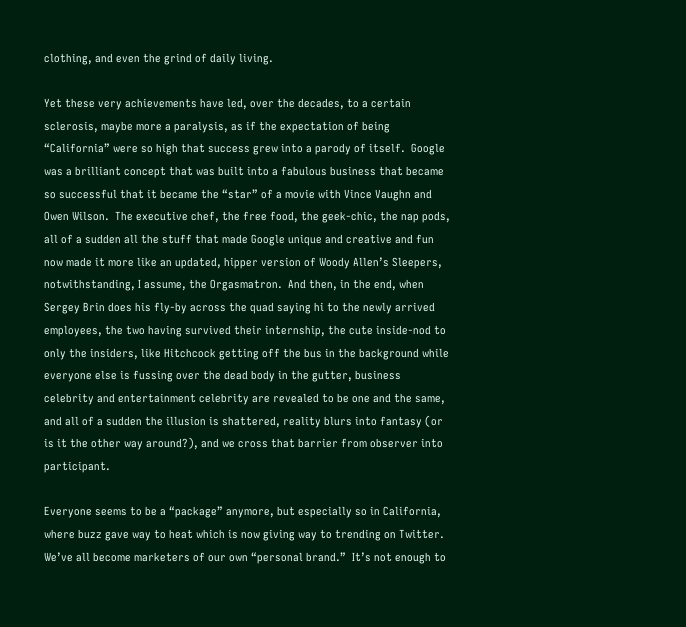clothing, and even the grind of daily living.

Yet these very achievements have led, over the decades, to a certain sclerosis, maybe more a paralysis, as if the expectation of being “California” were so high that success grew into a parody of itself.  Google was a brilliant concept that was built into a fabulous business that became so successful that it became the “star” of a movie with Vince Vaughn and Owen Wilson.  The executive chef, the free food, the geek-chic, the nap pods, all of a sudden all the stuff that made Google unique and creative and fun now made it more like an updated, hipper version of Woody Allen’s Sleepers, notwithstanding, I assume, the Orgasmatron.  And then, in the end, when Sergey Brin does his fly-by across the quad saying hi to the newly arrived employees, the two having survived their internship, the cute inside-nod to only the insiders, like Hitchcock getting off the bus in the background while everyone else is fussing over the dead body in the gutter, business celebrity and entertainment celebrity are revealed to be one and the same, and all of a sudden the illusion is shattered, reality blurs into fantasy (or is it the other way around?), and we cross that barrier from observer into participant.

Everyone seems to be a “package” anymore, but especially so in California, where buzz gave way to heat which is now giving way to trending on Twitter.  We’ve all become marketers of our own “personal brand.”  It’s not enough to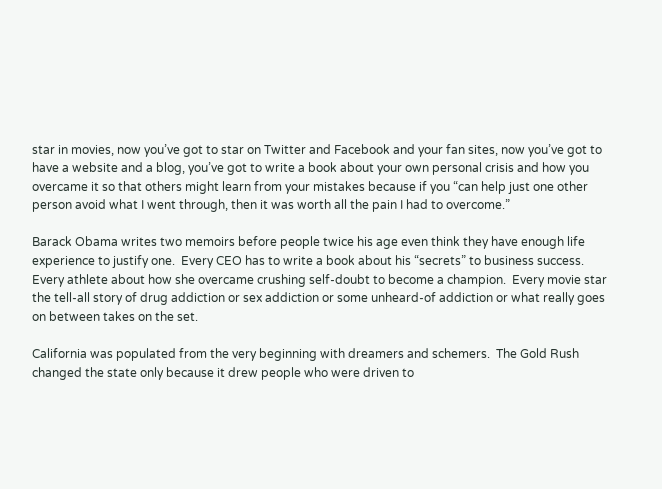star in movies, now you’ve got to star on Twitter and Facebook and your fan sites, now you’ve got to have a website and a blog, you’ve got to write a book about your own personal crisis and how you overcame it so that others might learn from your mistakes because if you “can help just one other person avoid what I went through, then it was worth all the pain I had to overcome.”

Barack Obama writes two memoirs before people twice his age even think they have enough life experience to justify one.  Every CEO has to write a book about his “secrets” to business success.  Every athlete about how she overcame crushing self-doubt to become a champion.  Every movie star the tell-all story of drug addiction or sex addiction or some unheard-of addiction or what really goes on between takes on the set.

California was populated from the very beginning with dreamers and schemers.  The Gold Rush changed the state only because it drew people who were driven to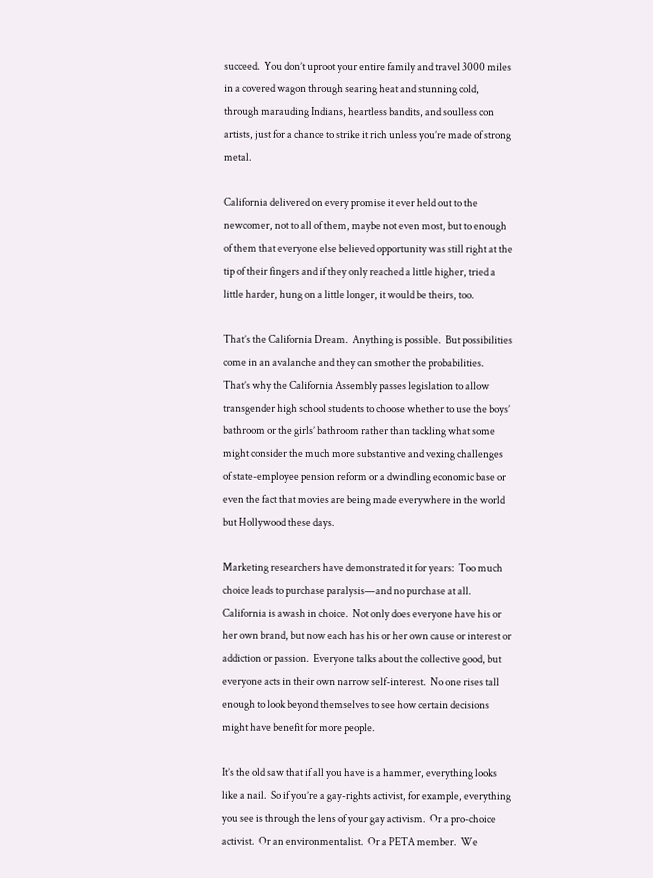succeed.  You don’t uproot your entire family and travel 3000 miles in a covered wagon through searing heat and stunning cold, through marauding Indians, heartless bandits, and soulless con artists, just for a chance to strike it rich unless you’re made of strong metal.

California delivered on every promise it ever held out to the newcomer, not to all of them, maybe not even most, but to enough of them that everyone else believed opportunity was still right at the tip of their fingers and if they only reached a little higher, tried a little harder, hung on a little longer, it would be theirs, too.

That’s the California Dream.  Anything is possible.  But possibilities come in an avalanche and they can smother the probabilities.  That’s why the California Assembly passes legislation to allow transgender high school students to choose whether to use the boys’ bathroom or the girls’ bathroom rather than tackling what some might consider the much more substantive and vexing challenges of state-employee pension reform or a dwindling economic base or even the fact that movies are being made everywhere in the world but Hollywood these days.

Marketing researchers have demonstrated it for years:  Too much choice leads to purchase paralysis—and no purchase at all.  California is awash in choice.  Not only does everyone have his or her own brand, but now each has his or her own cause or interest or addiction or passion.  Everyone talks about the collective good, but everyone acts in their own narrow self-interest.  No one rises tall enough to look beyond themselves to see how certain decisions might have benefit for more people.

It’s the old saw that if all you have is a hammer, everything looks like a nail.  So if you’re a gay-rights activist, for example, everything you see is through the lens of your gay activism.  Or a pro-choice activist.  Or an environmentalist.  Or a PETA member.  We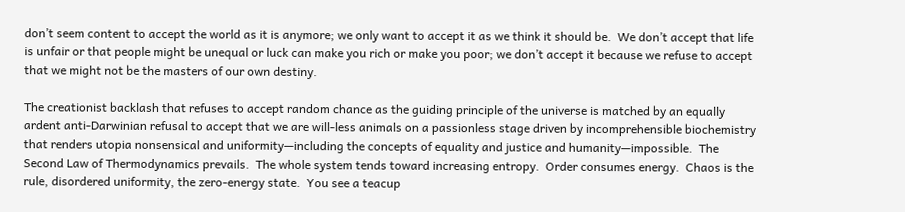don’t seem content to accept the world as it is anymore; we only want to accept it as we think it should be.  We don’t accept that life is unfair or that people might be unequal or luck can make you rich or make you poor; we don’t accept it because we refuse to accept that we might not be the masters of our own destiny.

The creationist backlash that refuses to accept random chance as the guiding principle of the universe is matched by an equally ardent anti-Darwinian refusal to accept that we are will-less animals on a passionless stage driven by incomprehensible biochemistry that renders utopia nonsensical and uniformity—including the concepts of equality and justice and humanity—impossible.  The Second Law of Thermodynamics prevails.  The whole system tends toward increasing entropy.  Order consumes energy.  Chaos is the rule, disordered uniformity, the zero-energy state.  You see a teacup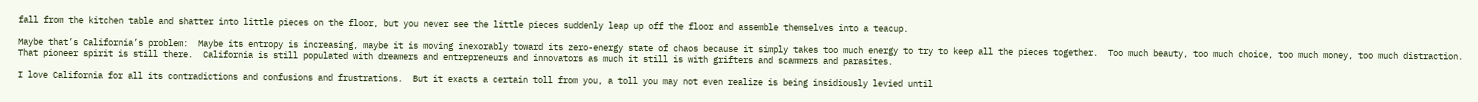fall from the kitchen table and shatter into little pieces on the floor, but you never see the little pieces suddenly leap up off the floor and assemble themselves into a teacup.

Maybe that’s California’s problem:  Maybe its entropy is increasing, maybe it is moving inexorably toward its zero-energy state of chaos because it simply takes too much energy to try to keep all the pieces together.  Too much beauty, too much choice, too much money, too much distraction.  That pioneer spirit is still there.  California is still populated with dreamers and entrepreneurs and innovators as much it still is with grifters and scammers and parasites.

I love California for all its contradictions and confusions and frustrations.  But it exacts a certain toll from you, a toll you may not even realize is being insidiously levied until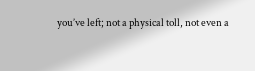you’ve left; not a physical toll, not even a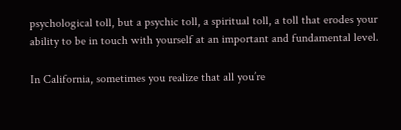psychological toll, but a psychic toll, a spiritual toll, a toll that erodes your ability to be in touch with yourself at an important and fundamental level.

In California, sometimes you realize that all you’re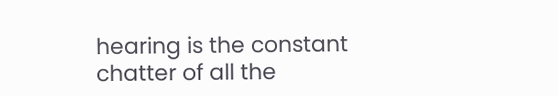hearing is the constant chatter of all the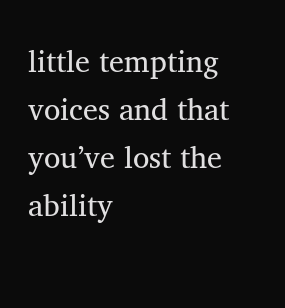little tempting voices and that you’ve lost the ability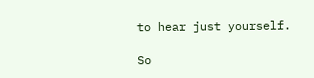to hear just yourself.

So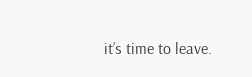it’s time to leave.